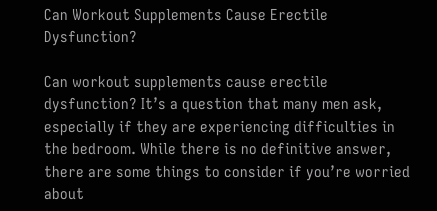Can Workout Supplements Cause Erectile Dysfunction?

Can workout supplements cause erectile dysfunction? It’s a question that many men ask, especially if they are experiencing difficulties in the bedroom. While there is no definitive answer, there are some things to consider if you’re worried about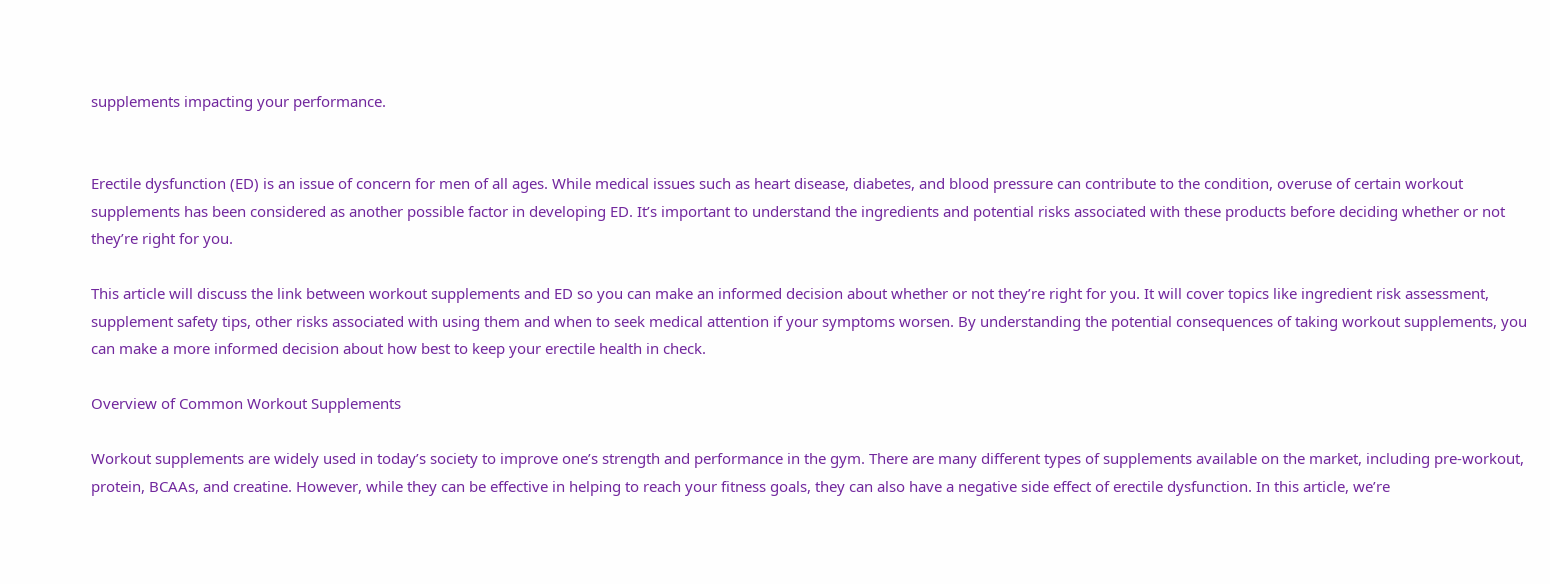supplements impacting your performance.


Erectile dysfunction (ED) is an issue of concern for men of all ages. While medical issues such as heart disease, diabetes, and blood pressure can contribute to the condition, overuse of certain workout supplements has been considered as another possible factor in developing ED. It’s important to understand the ingredients and potential risks associated with these products before deciding whether or not they’re right for you.

This article will discuss the link between workout supplements and ED so you can make an informed decision about whether or not they’re right for you. It will cover topics like ingredient risk assessment, supplement safety tips, other risks associated with using them and when to seek medical attention if your symptoms worsen. By understanding the potential consequences of taking workout supplements, you can make a more informed decision about how best to keep your erectile health in check.

Overview of Common Workout Supplements

Workout supplements are widely used in today’s society to improve one’s strength and performance in the gym. There are many different types of supplements available on the market, including pre-workout, protein, BCAAs, and creatine. However, while they can be effective in helping to reach your fitness goals, they can also have a negative side effect of erectile dysfunction. In this article, we’re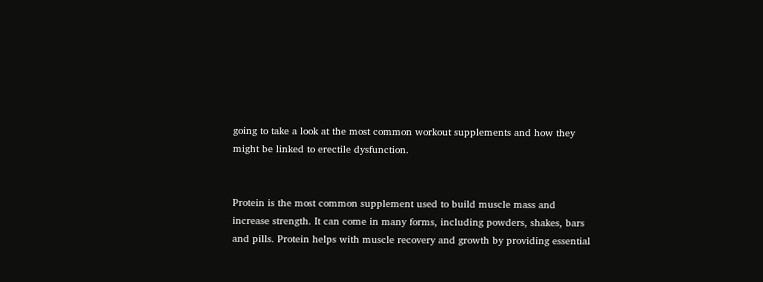going to take a look at the most common workout supplements and how they might be linked to erectile dysfunction.


Protein is the most common supplement used to build muscle mass and increase strength. It can come in many forms, including powders, shakes, bars and pills. Protein helps with muscle recovery and growth by providing essential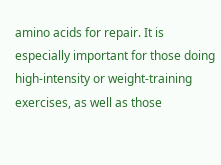amino acids for repair. It is especially important for those doing high-intensity or weight-training exercises, as well as those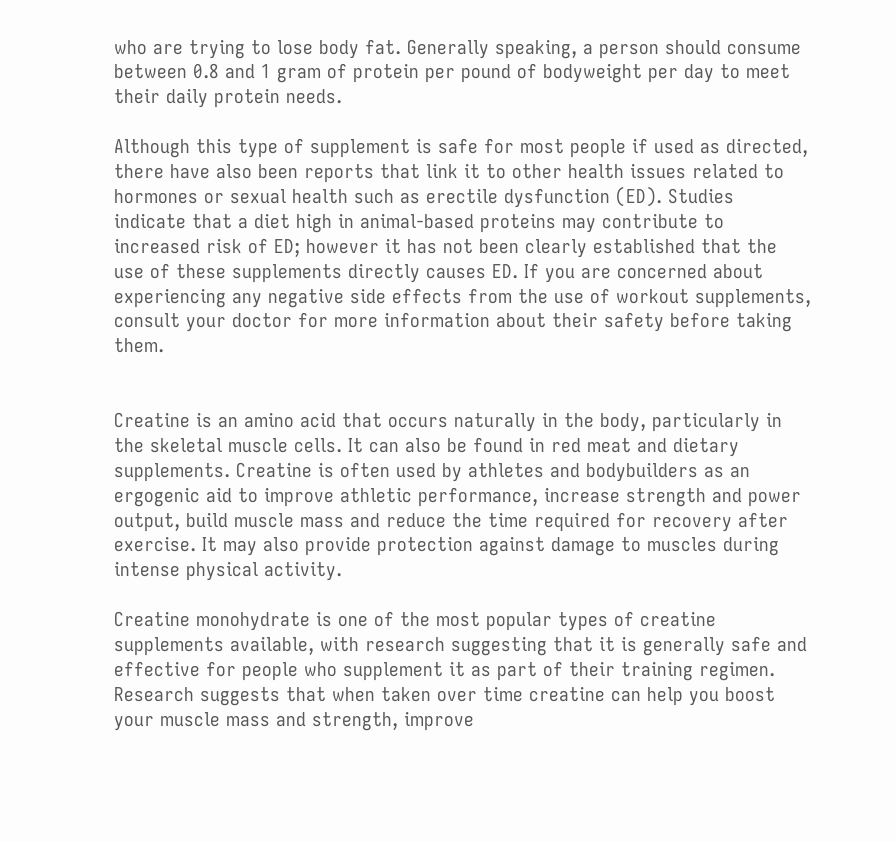who are trying to lose body fat. Generally speaking, a person should consume between 0.8 and 1 gram of protein per pound of bodyweight per day to meet their daily protein needs.

Although this type of supplement is safe for most people if used as directed, there have also been reports that link it to other health issues related to hormones or sexual health such as erectile dysfunction (ED). Studies indicate that a diet high in animal-based proteins may contribute to increased risk of ED; however it has not been clearly established that the use of these supplements directly causes ED. If you are concerned about experiencing any negative side effects from the use of workout supplements, consult your doctor for more information about their safety before taking them.


Creatine is an amino acid that occurs naturally in the body, particularly in the skeletal muscle cells. It can also be found in red meat and dietary supplements. Creatine is often used by athletes and bodybuilders as an ergogenic aid to improve athletic performance, increase strength and power output, build muscle mass and reduce the time required for recovery after exercise. It may also provide protection against damage to muscles during intense physical activity.

Creatine monohydrate is one of the most popular types of creatine supplements available, with research suggesting that it is generally safe and effective for people who supplement it as part of their training regimen. Research suggests that when taken over time creatine can help you boost your muscle mass and strength, improve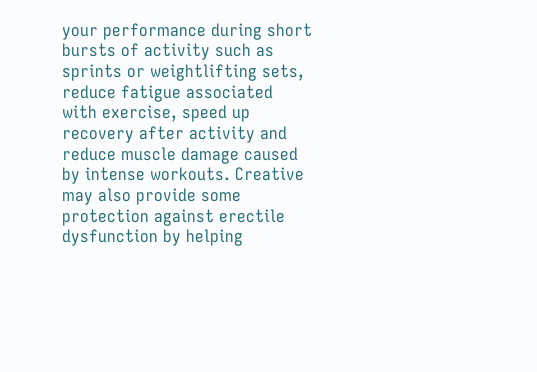your performance during short bursts of activity such as sprints or weightlifting sets, reduce fatigue associated with exercise, speed up recovery after activity and reduce muscle damage caused by intense workouts. Creative may also provide some protection against erectile dysfunction by helping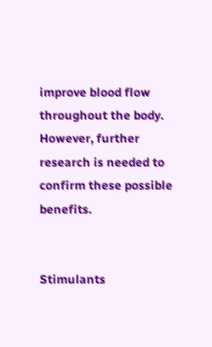improve blood flow throughout the body. However, further research is needed to confirm these possible benefits.


Stimulants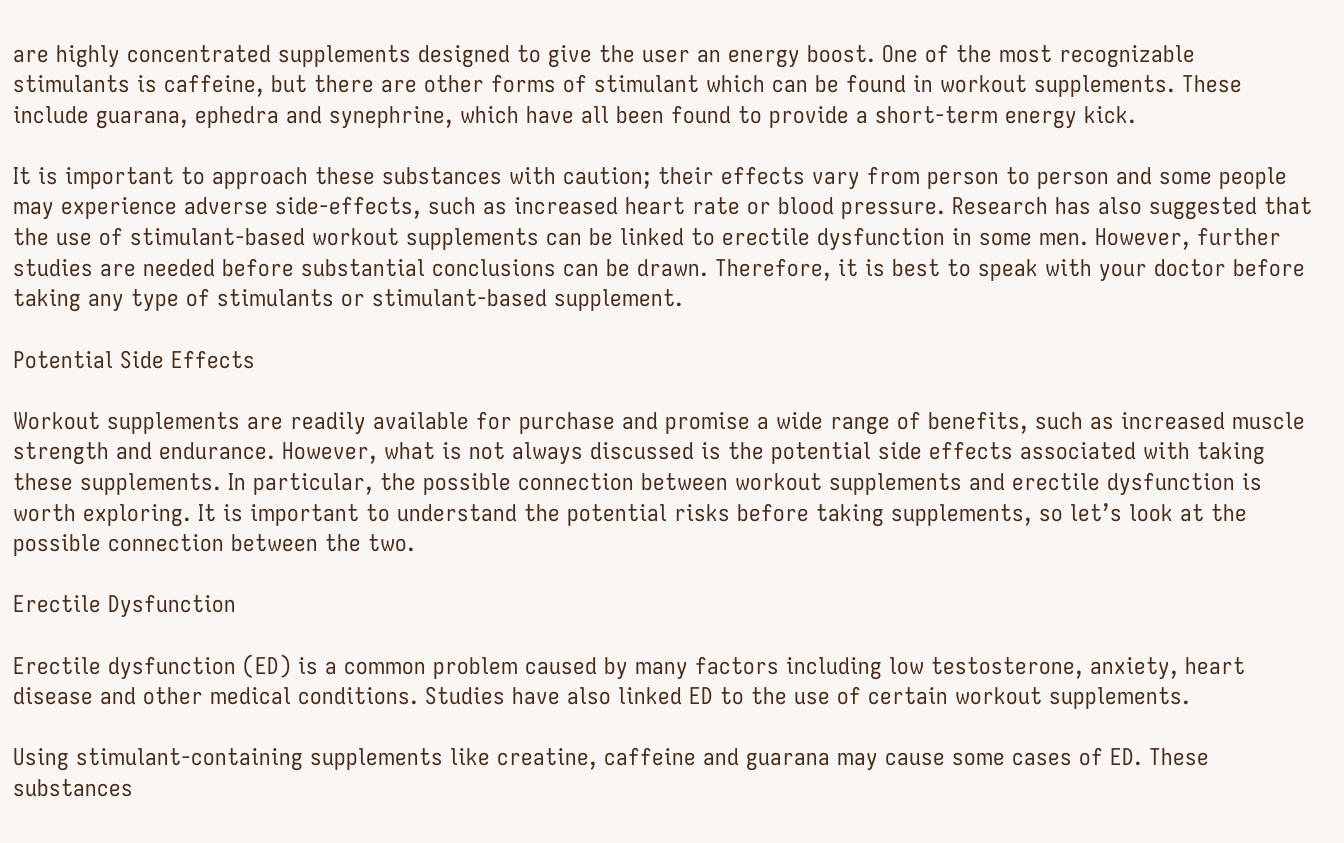are highly concentrated supplements designed to give the user an energy boost. One of the most recognizable stimulants is caffeine, but there are other forms of stimulant which can be found in workout supplements. These include guarana, ephedra and synephrine, which have all been found to provide a short-term energy kick.

It is important to approach these substances with caution; their effects vary from person to person and some people may experience adverse side-effects, such as increased heart rate or blood pressure. Research has also suggested that the use of stimulant-based workout supplements can be linked to erectile dysfunction in some men. However, further studies are needed before substantial conclusions can be drawn. Therefore, it is best to speak with your doctor before taking any type of stimulants or stimulant-based supplement.

Potential Side Effects

Workout supplements are readily available for purchase and promise a wide range of benefits, such as increased muscle strength and endurance. However, what is not always discussed is the potential side effects associated with taking these supplements. In particular, the possible connection between workout supplements and erectile dysfunction is worth exploring. It is important to understand the potential risks before taking supplements, so let’s look at the possible connection between the two.

Erectile Dysfunction

Erectile dysfunction (ED) is a common problem caused by many factors including low testosterone, anxiety, heart disease and other medical conditions. Studies have also linked ED to the use of certain workout supplements.

Using stimulant-containing supplements like creatine, caffeine and guarana may cause some cases of ED. These substances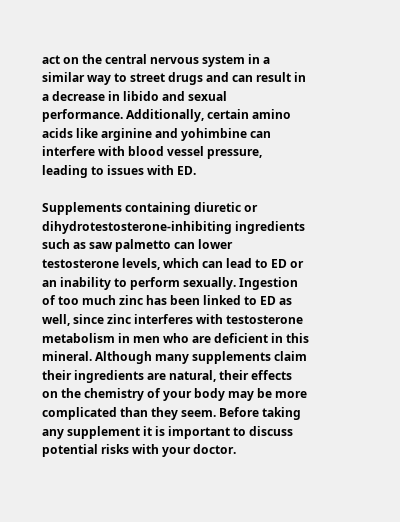act on the central nervous system in a similar way to street drugs and can result in a decrease in libido and sexual performance. Additionally, certain amino acids like arginine and yohimbine can interfere with blood vessel pressure, leading to issues with ED.

Supplements containing diuretic or dihydrotestosterone-inhibiting ingredients such as saw palmetto can lower testosterone levels, which can lead to ED or an inability to perform sexually. Ingestion of too much zinc has been linked to ED as well, since zinc interferes with testosterone metabolism in men who are deficient in this mineral. Although many supplements claim their ingredients are natural, their effects on the chemistry of your body may be more complicated than they seem. Before taking any supplement it is important to discuss potential risks with your doctor.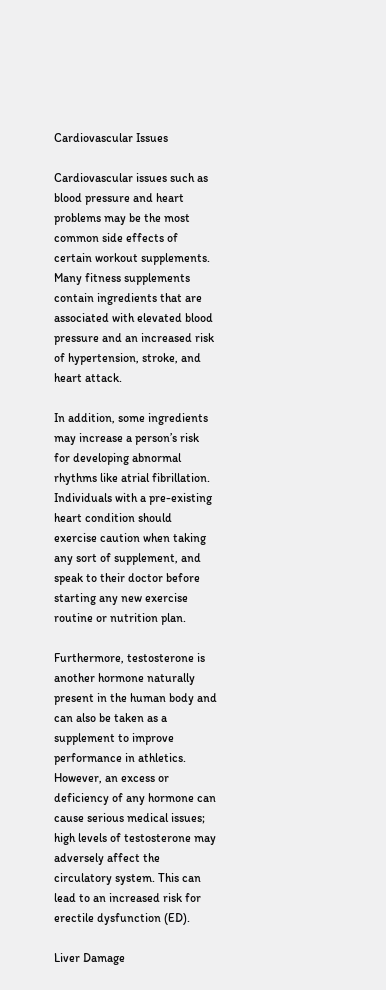Cardiovascular Issues

Cardiovascular issues such as blood pressure and heart problems may be the most common side effects of certain workout supplements. Many fitness supplements contain ingredients that are associated with elevated blood pressure and an increased risk of hypertension, stroke, and heart attack.

In addition, some ingredients may increase a person’s risk for developing abnormal rhythms like atrial fibrillation. Individuals with a pre-existing heart condition should exercise caution when taking any sort of supplement, and speak to their doctor before starting any new exercise routine or nutrition plan.

Furthermore, testosterone is another hormone naturally present in the human body and can also be taken as a supplement to improve performance in athletics. However, an excess or deficiency of any hormone can cause serious medical issues; high levels of testosterone may adversely affect the circulatory system. This can lead to an increased risk for erectile dysfunction (ED).

Liver Damage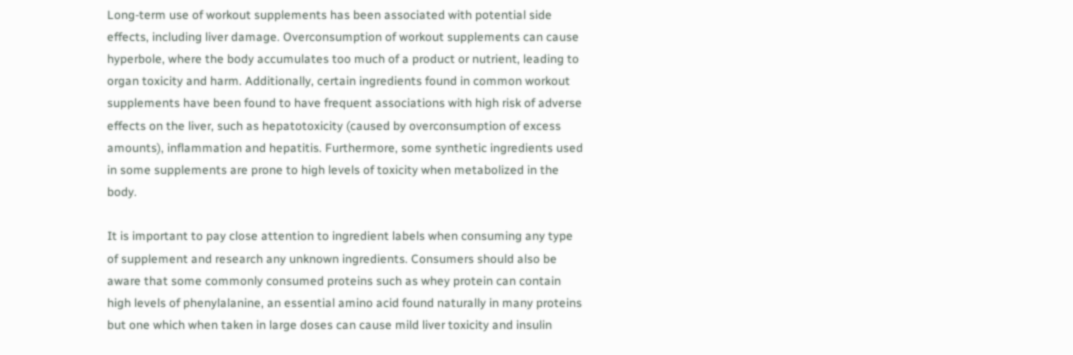Long-term use of workout supplements has been associated with potential side effects, including liver damage. Overconsumption of workout supplements can cause hyperbole, where the body accumulates too much of a product or nutrient, leading to organ toxicity and harm. Additionally, certain ingredients found in common workout supplements have been found to have frequent associations with high risk of adverse effects on the liver, such as hepatotoxicity (caused by overconsumption of excess amounts), inflammation and hepatitis. Furthermore, some synthetic ingredients used in some supplements are prone to high levels of toxicity when metabolized in the body.

It is important to pay close attention to ingredient labels when consuming any type of supplement and research any unknown ingredients. Consumers should also be aware that some commonly consumed proteins such as whey protein can contain high levels of phenylalanine, an essential amino acid found naturally in many proteins but one which when taken in large doses can cause mild liver toxicity and insulin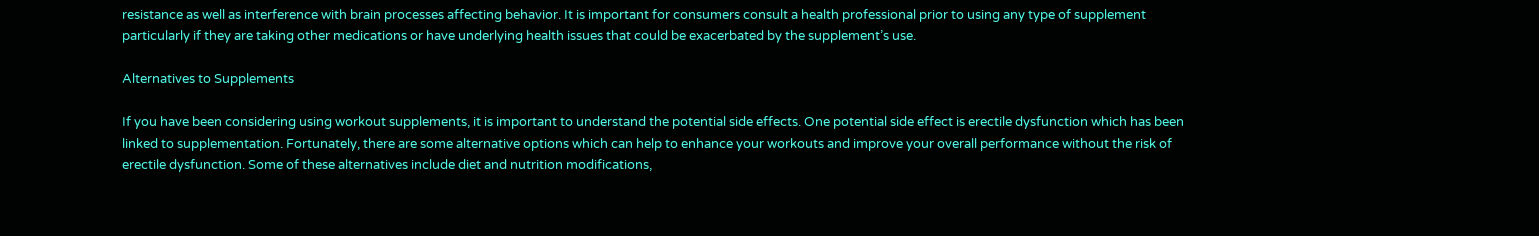resistance as well as interference with brain processes affecting behavior. It is important for consumers consult a health professional prior to using any type of supplement particularly if they are taking other medications or have underlying health issues that could be exacerbated by the supplement’s use.

Alternatives to Supplements

If you have been considering using workout supplements, it is important to understand the potential side effects. One potential side effect is erectile dysfunction which has been linked to supplementation. Fortunately, there are some alternative options which can help to enhance your workouts and improve your overall performance without the risk of erectile dysfunction. Some of these alternatives include diet and nutrition modifications,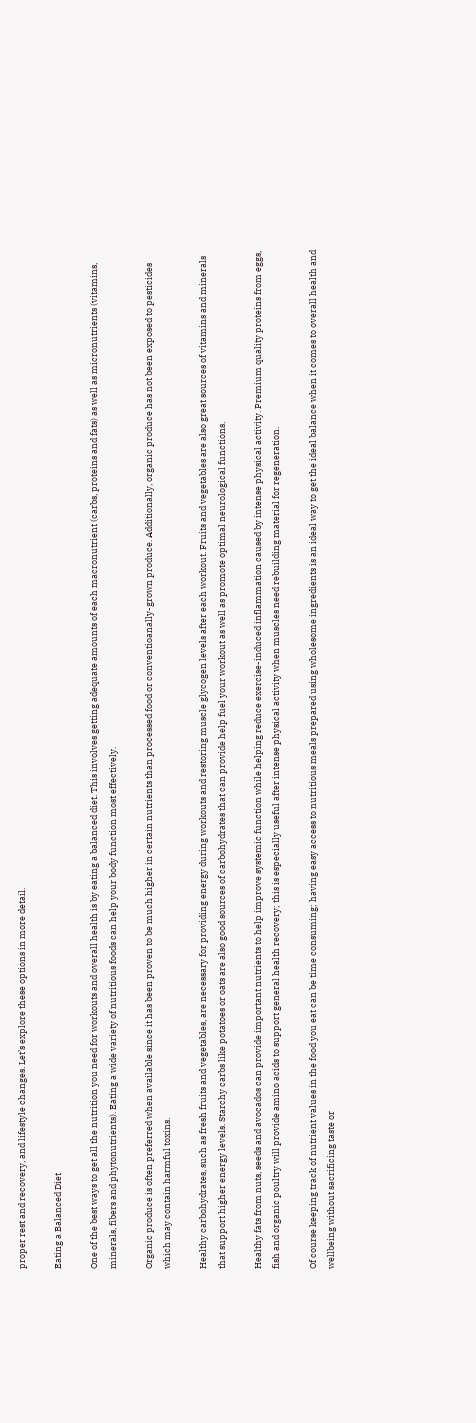proper rest and recovery, and lifestyle changes. Let’s explore these options in more detail.

Eating a Balanced Diet

One of the best ways to get all the nutrition you need for workouts and overall health is by eating a balanced diet. This involves getting adequate amounts of each macronutrient (carbs, proteins and fats) as well as micronutrients (vitamins, minerals, fibers and phytonutrients). Eating a wide variety of nutritious foods can help your body function most effectively.

Organic produce is often preferred when available since it has been proven to be much higher in certain nutrients than processed food or conventioanally-grown produce. Additionally, organic produce has not been exposed to pesticides which may contain harmful toxins.

Healthy carbohydrates, such as fresh fruits and vegetables, are necessary for providing energy during workouts and restoring muscle glycogen levels after each workout. Fruits and vegetables are also great sources of vitamins and minerals that support higher energy levels. Starchy carbs like potatoes or oats are also good sources of carbohydrates that can provide help fuel your workout as well as promote optimal neurological functions.

Healthy fats from nuts, seeds and avocados can provide important nutrients to help improve systemic function while helping reduce exercise-induced inflammation caused by intense physical activity. Premium quality proteins from eggs, fish and organic poultry will provide amino acids to support general health recovery; this is especially useful after intense physical activity when muscles need rebuilding material for regeneration.

Of course keeping track of nutrient values in the food you eat can be time consuming; having easy access to nutritious meals prepared using wholesome ingredients is an ideal way to get the ideal balance when it comes to overall health and wellbeing without sacrificing taste or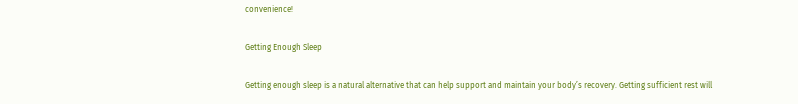convenience!

Getting Enough Sleep

Getting enough sleep is a natural alternative that can help support and maintain your body’s recovery. Getting sufficient rest will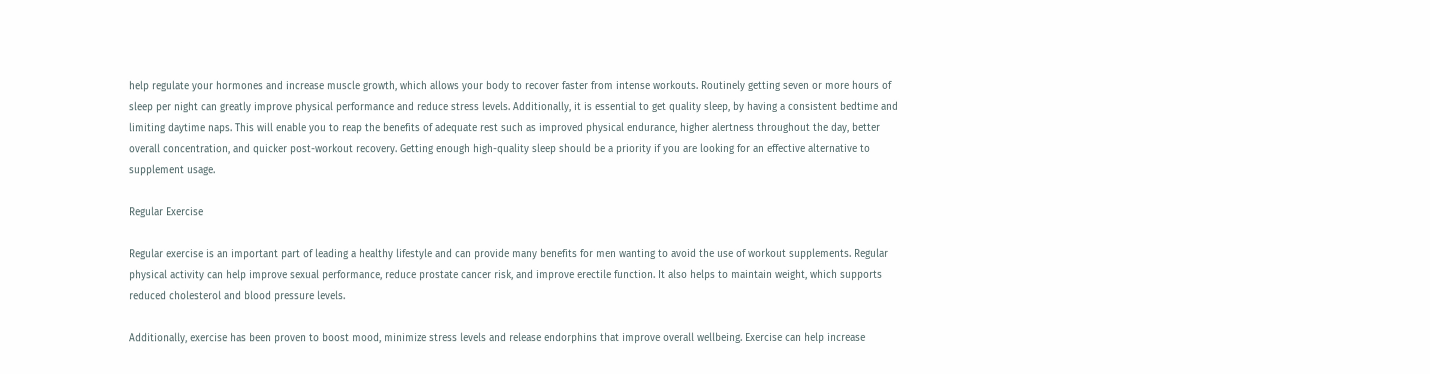help regulate your hormones and increase muscle growth, which allows your body to recover faster from intense workouts. Routinely getting seven or more hours of sleep per night can greatly improve physical performance and reduce stress levels. Additionally, it is essential to get quality sleep, by having a consistent bedtime and limiting daytime naps. This will enable you to reap the benefits of adequate rest such as improved physical endurance, higher alertness throughout the day, better overall concentration, and quicker post-workout recovery. Getting enough high-quality sleep should be a priority if you are looking for an effective alternative to supplement usage.

Regular Exercise

Regular exercise is an important part of leading a healthy lifestyle and can provide many benefits for men wanting to avoid the use of workout supplements. Regular physical activity can help improve sexual performance, reduce prostate cancer risk, and improve erectile function. It also helps to maintain weight, which supports reduced cholesterol and blood pressure levels.

Additionally, exercise has been proven to boost mood, minimize stress levels and release endorphins that improve overall wellbeing. Exercise can help increase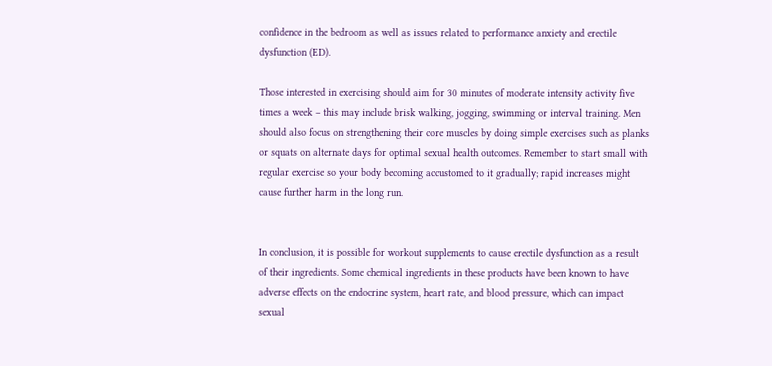confidence in the bedroom as well as issues related to performance anxiety and erectile dysfunction (ED).

Those interested in exercising should aim for 30 minutes of moderate intensity activity five times a week – this may include brisk walking, jogging, swimming or interval training. Men should also focus on strengthening their core muscles by doing simple exercises such as planks or squats on alternate days for optimal sexual health outcomes. Remember to start small with regular exercise so your body becoming accustomed to it gradually; rapid increases might cause further harm in the long run.


In conclusion, it is possible for workout supplements to cause erectile dysfunction as a result of their ingredients. Some chemical ingredients in these products have been known to have adverse effects on the endocrine system, heart rate, and blood pressure, which can impact sexual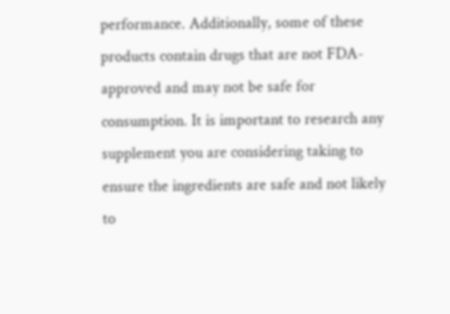performance. Additionally, some of these products contain drugs that are not FDA-approved and may not be safe for consumption. It is important to research any supplement you are considering taking to ensure the ingredients are safe and not likely to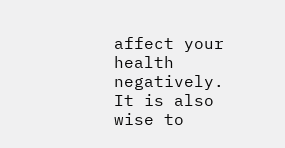affect your health negatively. It is also wise to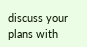discuss your plans with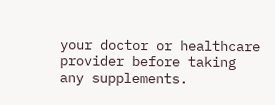your doctor or healthcare provider before taking any supplements.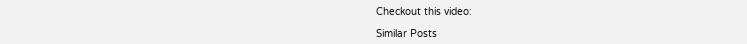Checkout this video:

Similar Posts